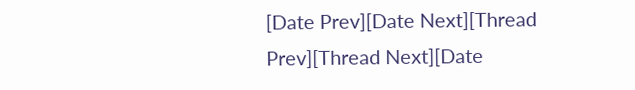[Date Prev][Date Next][Thread Prev][Thread Next][Date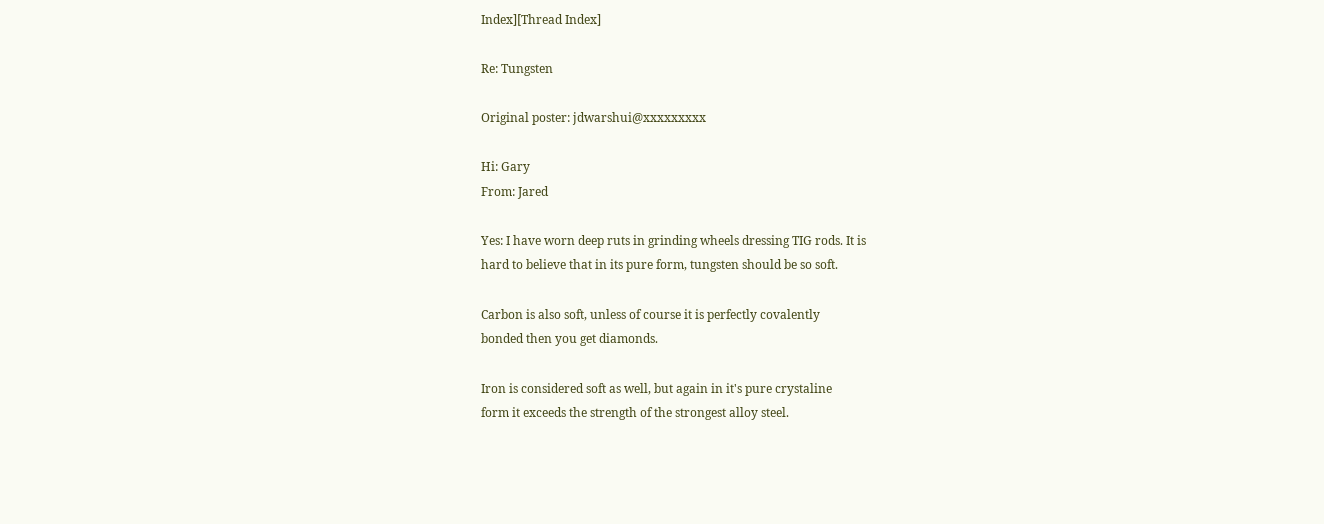Index][Thread Index]

Re: Tungsten

Original poster: jdwarshui@xxxxxxxxx

Hi: Gary
From: Jared

Yes: I have worn deep ruts in grinding wheels dressing TIG rods. It is
hard to believe that in its pure form, tungsten should be so soft.

Carbon is also soft, unless of course it is perfectly covalently
bonded then you get diamonds.

Iron is considered soft as well, but again in it's pure crystaline
form it exceeds the strength of the strongest alloy steel.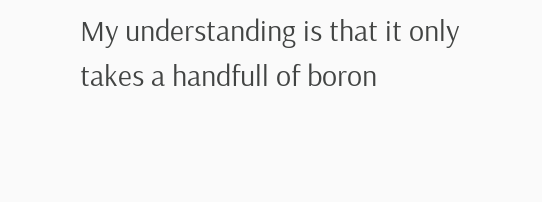My understanding is that it only takes a handfull of boron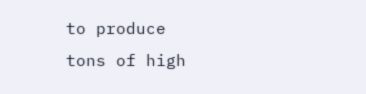to produce
tons of high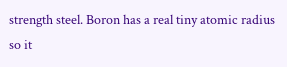strength steel. Boron has a real tiny atomic radius so it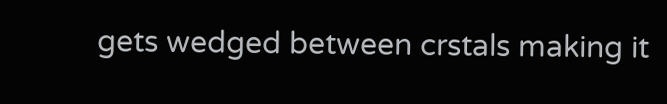gets wedged between crstals making it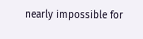nearly impossible for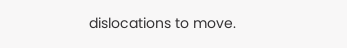dislocations to move.